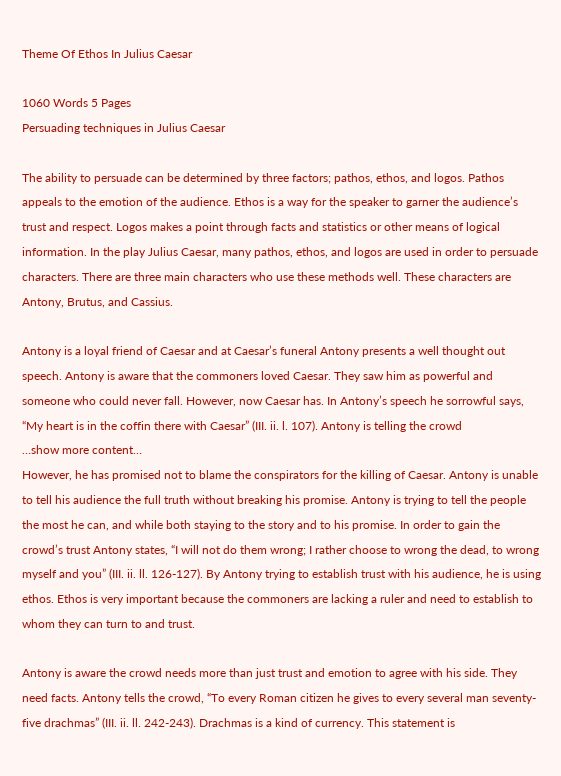Theme Of Ethos In Julius Caesar

1060 Words 5 Pages
Persuading techniques in Julius Caesar

The ability to persuade can be determined by three factors; pathos, ethos, and logos. Pathos appeals to the emotion of the audience. Ethos is a way for the speaker to garner the audience’s trust and respect. Logos makes a point through facts and statistics or other means of logical information. In the play Julius Caesar, many pathos, ethos, and logos are used in order to persuade characters. There are three main characters who use these methods well. These characters are Antony, Brutus, and Cassius.

Antony is a loyal friend of Caesar and at Caesar’s funeral Antony presents a well thought out speech. Antony is aware that the commoners loved Caesar. They saw him as powerful and someone who could never fall. However, now Caesar has. In Antony’s speech he sorrowful says, “My heart is in the coffin there with Caesar” (III. ii. l. 107). Antony is telling the crowd
…show more content…
However, he has promised not to blame the conspirators for the killing of Caesar. Antony is unable to tell his audience the full truth without breaking his promise. Antony is trying to tell the people the most he can, and while both staying to the story and to his promise. In order to gain the crowd’s trust Antony states, “I will not do them wrong; I rather choose to wrong the dead, to wrong myself and you” (III. ii. ll. 126-127). By Antony trying to establish trust with his audience, he is using ethos. Ethos is very important because the commoners are lacking a ruler and need to establish to whom they can turn to and trust.

Antony is aware the crowd needs more than just trust and emotion to agree with his side. They need facts. Antony tells the crowd, “To every Roman citizen he gives to every several man seventy-five drachmas” (III. ii. ll. 242-243). Drachmas is a kind of currency. This statement is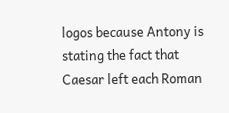logos because Antony is stating the fact that Caesar left each Roman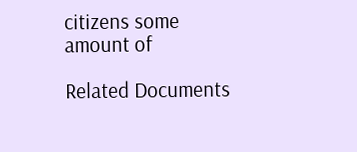citizens some amount of

Related Documents